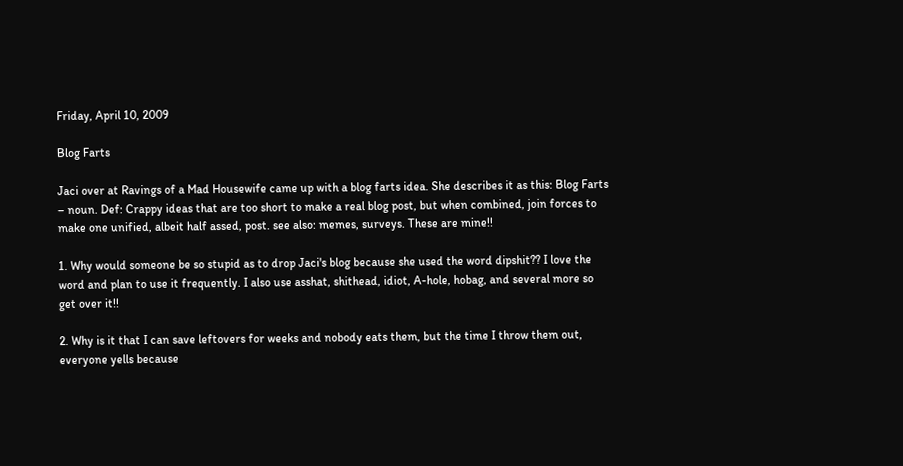Friday, April 10, 2009

Blog Farts

Jaci over at Ravings of a Mad Housewife came up with a blog farts idea. She describes it as this: Blog Farts – noun. Def: Crappy ideas that are too short to make a real blog post, but when combined, join forces to make one unified, albeit half assed, post. see also: memes, surveys. These are mine!!

1. Why would someone be so stupid as to drop Jaci's blog because she used the word dipshit?? I love the word and plan to use it frequently. I also use asshat, shithead, idiot, A-hole, hobag, and several more so get over it!!

2. Why is it that I can save leftovers for weeks and nobody eats them, but the time I throw them out, everyone yells because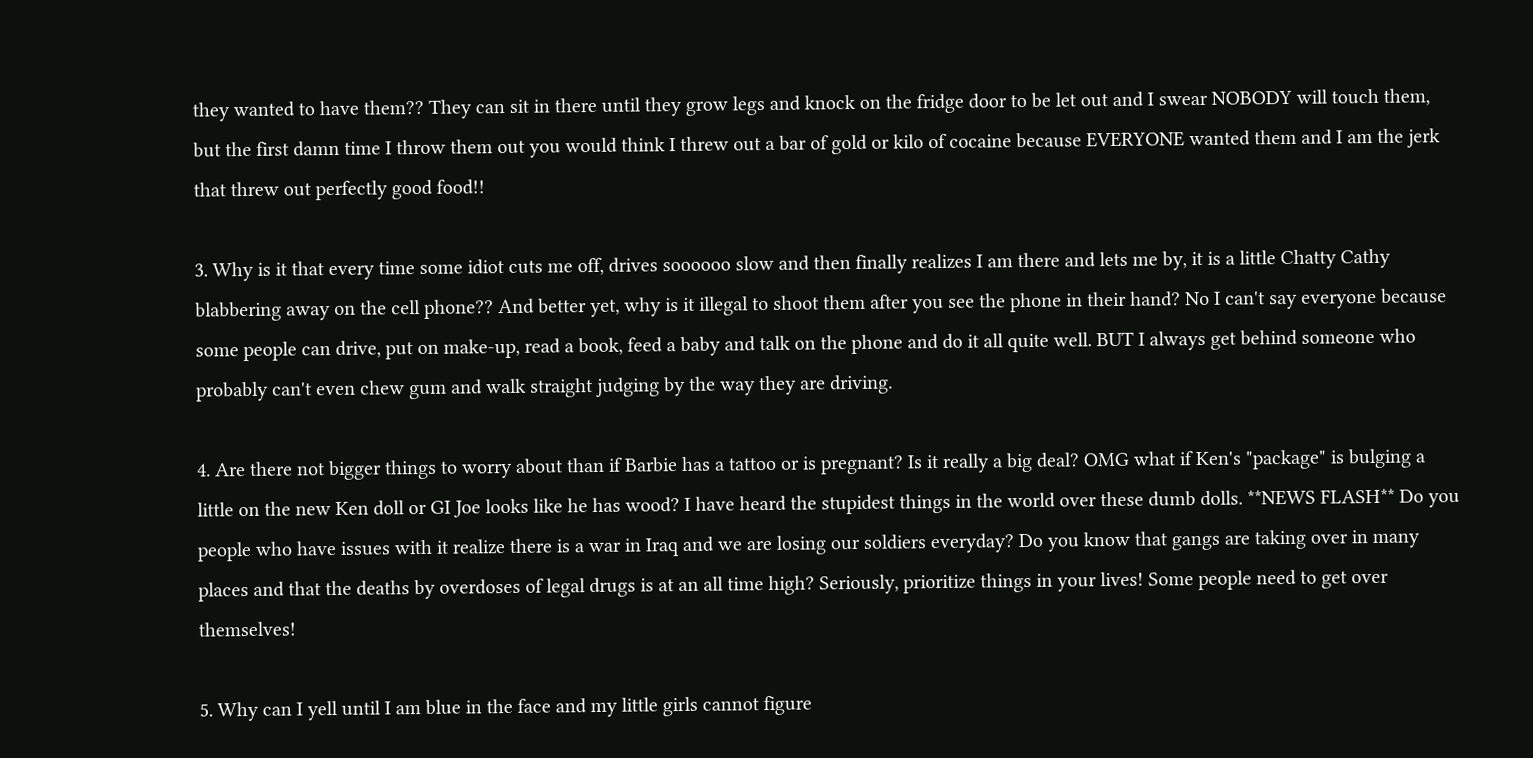they wanted to have them?? They can sit in there until they grow legs and knock on the fridge door to be let out and I swear NOBODY will touch them, but the first damn time I throw them out you would think I threw out a bar of gold or kilo of cocaine because EVERYONE wanted them and I am the jerk that threw out perfectly good food!!

3. Why is it that every time some idiot cuts me off, drives soooooo slow and then finally realizes I am there and lets me by, it is a little Chatty Cathy blabbering away on the cell phone?? And better yet, why is it illegal to shoot them after you see the phone in their hand? No I can't say everyone because some people can drive, put on make-up, read a book, feed a baby and talk on the phone and do it all quite well. BUT I always get behind someone who probably can't even chew gum and walk straight judging by the way they are driving.

4. Are there not bigger things to worry about than if Barbie has a tattoo or is pregnant? Is it really a big deal? OMG what if Ken's "package" is bulging a little on the new Ken doll or GI Joe looks like he has wood? I have heard the stupidest things in the world over these dumb dolls. **NEWS FLASH** Do you people who have issues with it realize there is a war in Iraq and we are losing our soldiers everyday? Do you know that gangs are taking over in many places and that the deaths by overdoses of legal drugs is at an all time high? Seriously, prioritize things in your lives! Some people need to get over themselves!

5. Why can I yell until I am blue in the face and my little girls cannot figure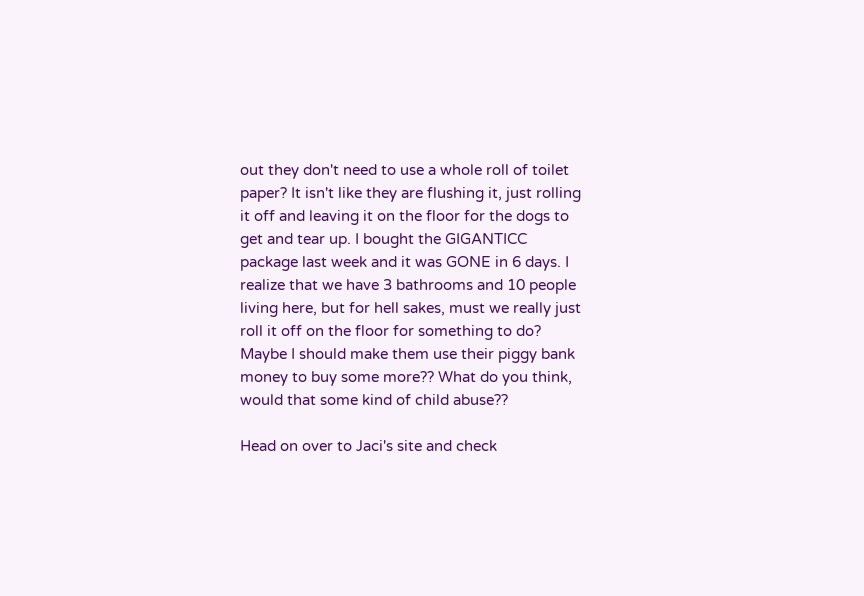out they don't need to use a whole roll of toilet paper? It isn't like they are flushing it, just rolling it off and leaving it on the floor for the dogs to get and tear up. I bought the GIGANTICC package last week and it was GONE in 6 days. I realize that we have 3 bathrooms and 10 people living here, but for hell sakes, must we really just roll it off on the floor for something to do? Maybe I should make them use their piggy bank money to buy some more?? What do you think, would that some kind of child abuse??

Head on over to Jaci's site and check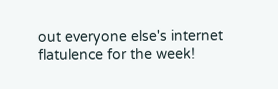out everyone else's internet flatulence for the week!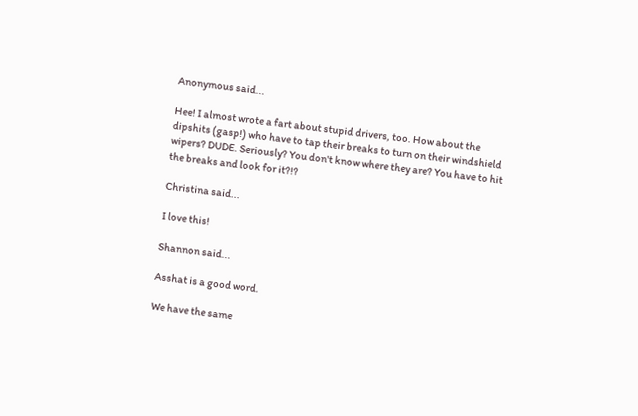Anonymous said...

Hee! I almost wrote a fart about stupid drivers, too. How about the dipshits (gasp!) who have to tap their breaks to turn on their windshield wipers? DUDE. Seriously? You don't know where they are? You have to hit the breaks and look for it?!?

Christina said...

I love this!

Shannon said...

Asshat is a good word.

We have the same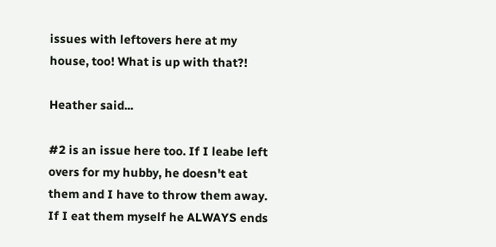issues with leftovers here at my house, too! What is up with that?!

Heather said...

#2 is an issue here too. If I leabe left overs for my hubby, he doesn't eat them and I have to throw them away. If I eat them myself he ALWAYS ends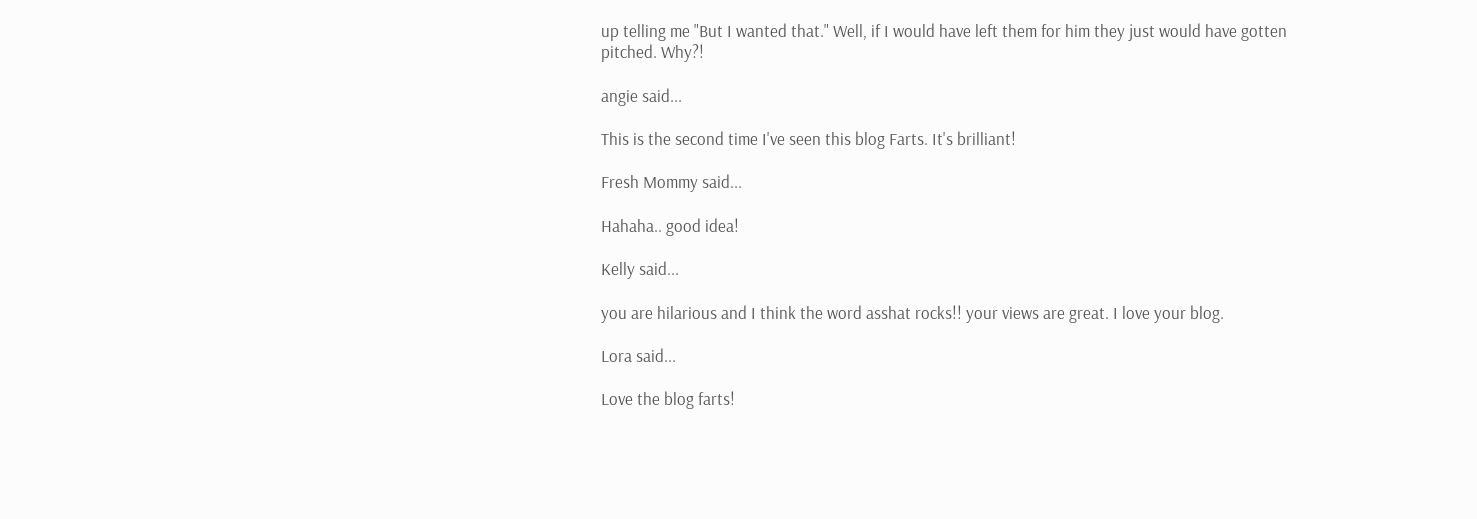up telling me "But I wanted that." Well, if I would have left them for him they just would have gotten pitched. Why?!

angie said...

This is the second time I've seen this blog Farts. It's brilliant!

Fresh Mommy said...

Hahaha.. good idea!

Kelly said...

you are hilarious and I think the word asshat rocks!! your views are great. I love your blog.

Lora said...

Love the blog farts!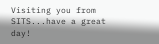Visiting you from SITS...have a great day!